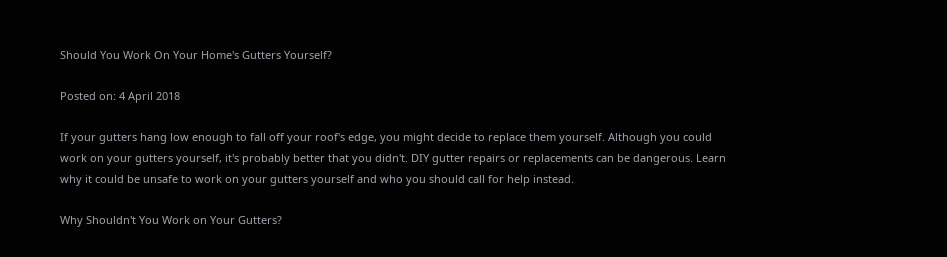Should You Work On Your Home's Gutters Yourself?

Posted on: 4 April 2018

If your gutters hang low enough to fall off your roof's edge, you might decide to replace them yourself. Although you could work on your gutters yourself, it's probably better that you didn't. DIY gutter repairs or replacements can be dangerous. Learn why it could be unsafe to work on your gutters yourself and who you should call for help instead.

Why Shouldn't You Work on Your Gutters?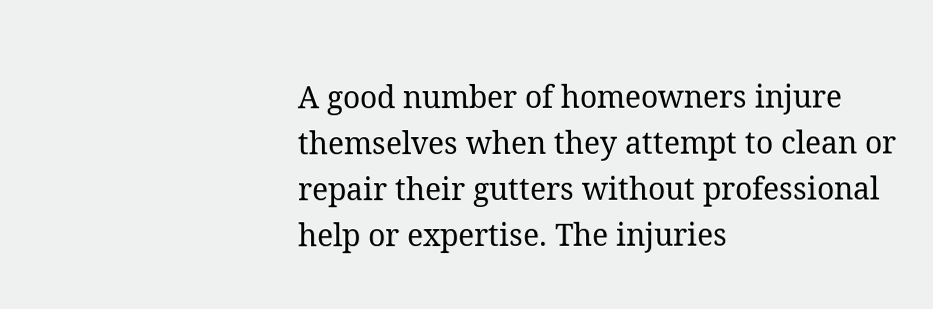A good number of homeowners injure themselves when they attempt to clean or repair their gutters without professional help or expertise. The injuries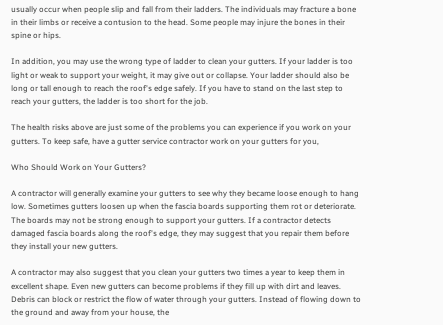usually occur when people slip and fall from their ladders. The individuals may fracture a bone in their limbs or receive a contusion to the head. Some people may injure the bones in their spine or hips.

In addition, you may use the wrong type of ladder to clean your gutters. If your ladder is too light or weak to support your weight, it may give out or collapse. Your ladder should also be long or tall enough to reach the roof's edge safely. If you have to stand on the last step to reach your gutters, the ladder is too short for the job.

The health risks above are just some of the problems you can experience if you work on your gutters. To keep safe, have a gutter service contractor work on your gutters for you,

Who Should Work on Your Gutters?

A contractor will generally examine your gutters to see why they became loose enough to hang low. Sometimes gutters loosen up when the fascia boards supporting them rot or deteriorate. The boards may not be strong enough to support your gutters. If a contractor detects damaged fascia boards along the roof's edge, they may suggest that you repair them before they install your new gutters.

A contractor may also suggest that you clean your gutters two times a year to keep them in excellent shape. Even new gutters can become problems if they fill up with dirt and leaves. Debris can block or restrict the flow of water through your gutters. Instead of flowing down to the ground and away from your house, the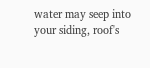water may seep into your siding, roof's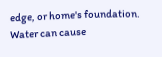edge, or home's foundation. Water can cause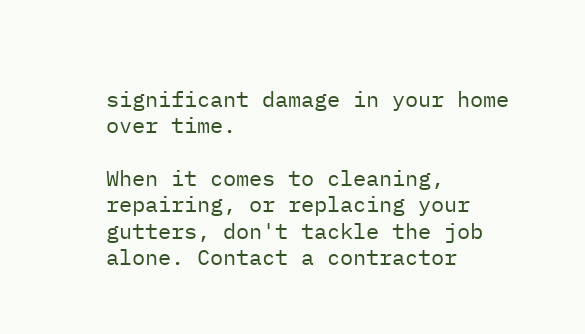significant damage in your home over time.

When it comes to cleaning, repairing, or replacing your gutters, don't tackle the job alone. Contact a contractor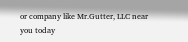or company like Mr.Gutter, LLC near you today